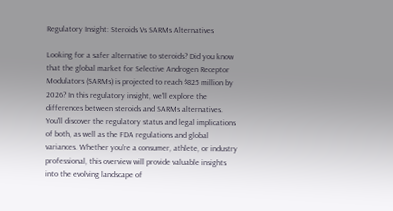Regulatory Insight: Steroids Vs SARMs Alternatives

Looking for a safer alternative to steroids? Did you know that the global market for Selective Androgen Receptor Modulators (SARMs) is projected to reach $825 million by 2026? In this regulatory insight, we'll explore the differences between steroids and SARMs alternatives. You'll discover the regulatory status and legal implications of both, as well as the FDA regulations and global variances. Whether you're a consumer, athlete, or industry professional, this overview will provide valuable insights into the evolving landscape of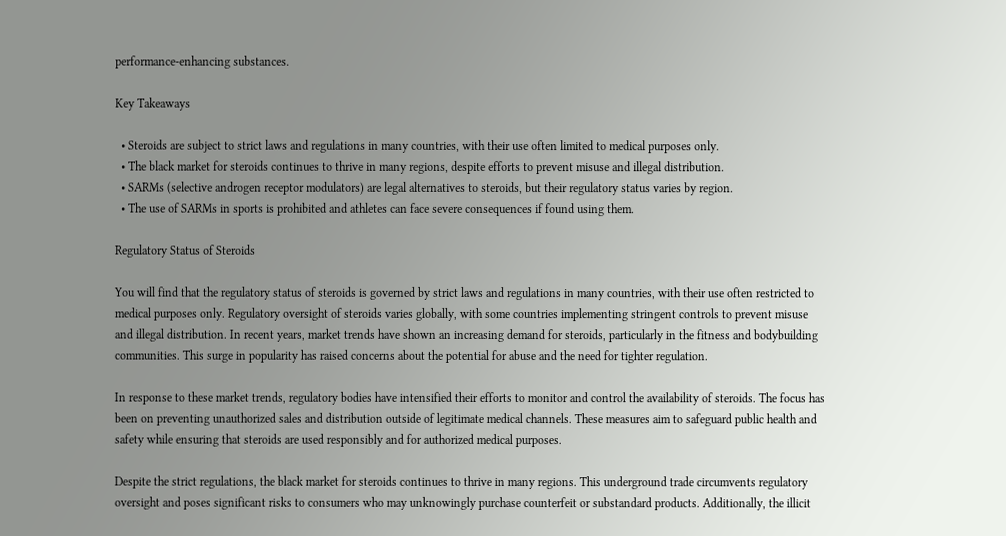performance-enhancing substances.

Key Takeaways

  • Steroids are subject to strict laws and regulations in many countries, with their use often limited to medical purposes only.
  • The black market for steroids continues to thrive in many regions, despite efforts to prevent misuse and illegal distribution.
  • SARMs (selective androgen receptor modulators) are legal alternatives to steroids, but their regulatory status varies by region.
  • The use of SARMs in sports is prohibited and athletes can face severe consequences if found using them.

Regulatory Status of Steroids

You will find that the regulatory status of steroids is governed by strict laws and regulations in many countries, with their use often restricted to medical purposes only. Regulatory oversight of steroids varies globally, with some countries implementing stringent controls to prevent misuse and illegal distribution. In recent years, market trends have shown an increasing demand for steroids, particularly in the fitness and bodybuilding communities. This surge in popularity has raised concerns about the potential for abuse and the need for tighter regulation.

In response to these market trends, regulatory bodies have intensified their efforts to monitor and control the availability of steroids. The focus has been on preventing unauthorized sales and distribution outside of legitimate medical channels. These measures aim to safeguard public health and safety while ensuring that steroids are used responsibly and for authorized medical purposes.

Despite the strict regulations, the black market for steroids continues to thrive in many regions. This underground trade circumvents regulatory oversight and poses significant risks to consumers who may unknowingly purchase counterfeit or substandard products. Additionally, the illicit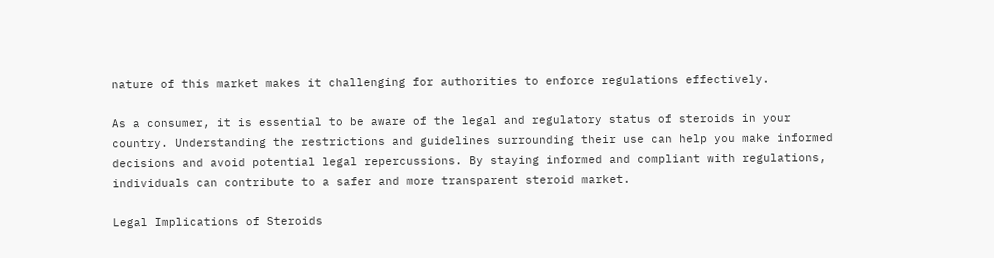nature of this market makes it challenging for authorities to enforce regulations effectively.

As a consumer, it is essential to be aware of the legal and regulatory status of steroids in your country. Understanding the restrictions and guidelines surrounding their use can help you make informed decisions and avoid potential legal repercussions. By staying informed and compliant with regulations, individuals can contribute to a safer and more transparent steroid market.

Legal Implications of Steroids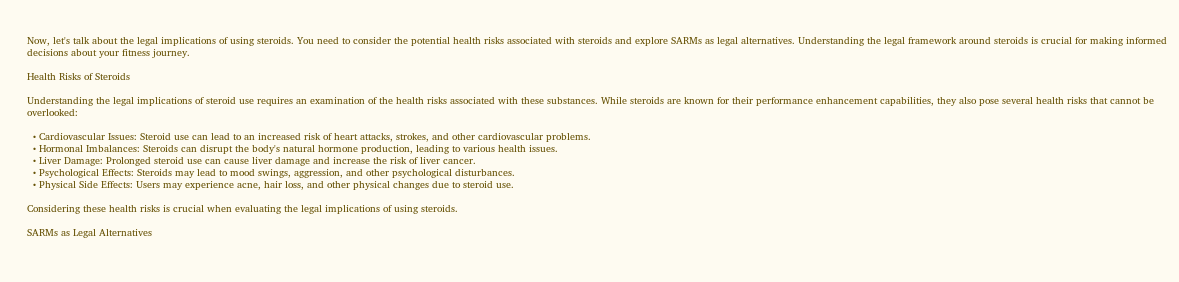Now, let's talk about the legal implications of using steroids. You need to consider the potential health risks associated with steroids and explore SARMs as legal alternatives. Understanding the legal framework around steroids is crucial for making informed decisions about your fitness journey.

Health Risks of Steroids

Understanding the legal implications of steroid use requires an examination of the health risks associated with these substances. While steroids are known for their performance enhancement capabilities, they also pose several health risks that cannot be overlooked:

  • Cardiovascular Issues: Steroid use can lead to an increased risk of heart attacks, strokes, and other cardiovascular problems.
  • Hormonal Imbalances: Steroids can disrupt the body's natural hormone production, leading to various health issues.
  • Liver Damage: Prolonged steroid use can cause liver damage and increase the risk of liver cancer.
  • Psychological Effects: Steroids may lead to mood swings, aggression, and other psychological disturbances.
  • Physical Side Effects: Users may experience acne, hair loss, and other physical changes due to steroid use.

Considering these health risks is crucial when evaluating the legal implications of using steroids.

SARMs as Legal Alternatives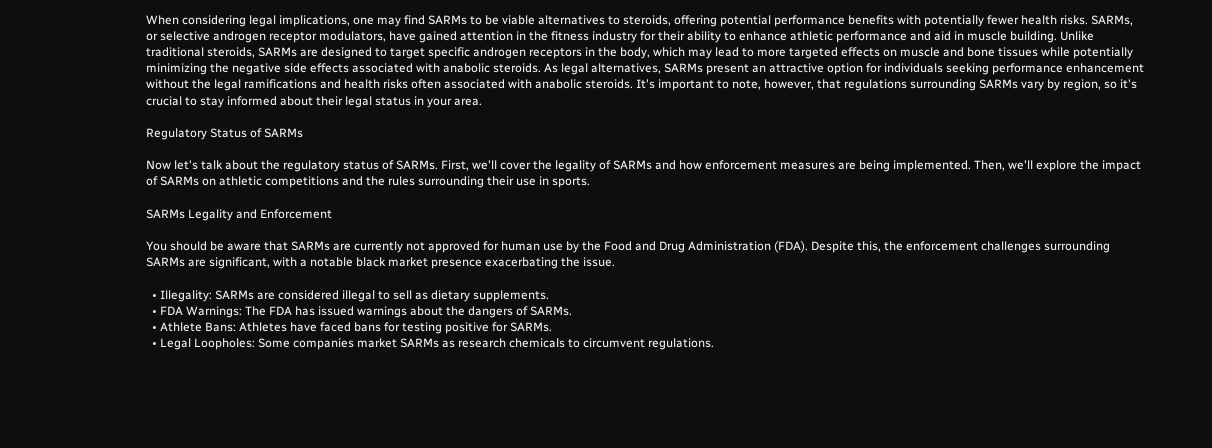When considering legal implications, one may find SARMs to be viable alternatives to steroids, offering potential performance benefits with potentially fewer health risks. SARMs, or selective androgen receptor modulators, have gained attention in the fitness industry for their ability to enhance athletic performance and aid in muscle building. Unlike traditional steroids, SARMs are designed to target specific androgen receptors in the body, which may lead to more targeted effects on muscle and bone tissues while potentially minimizing the negative side effects associated with anabolic steroids. As legal alternatives, SARMs present an attractive option for individuals seeking performance enhancement without the legal ramifications and health risks often associated with anabolic steroids. It's important to note, however, that regulations surrounding SARMs vary by region, so it's crucial to stay informed about their legal status in your area.

Regulatory Status of SARMs

Now let's talk about the regulatory status of SARMs. First, we'll cover the legality of SARMs and how enforcement measures are being implemented. Then, we'll explore the impact of SARMs on athletic competitions and the rules surrounding their use in sports.

SARMs Legality and Enforcement

You should be aware that SARMs are currently not approved for human use by the Food and Drug Administration (FDA). Despite this, the enforcement challenges surrounding SARMs are significant, with a notable black market presence exacerbating the issue.

  • Illegality: SARMs are considered illegal to sell as dietary supplements.
  • FDA Warnings: The FDA has issued warnings about the dangers of SARMs.
  • Athlete Bans: Athletes have faced bans for testing positive for SARMs.
  • Legal Loopholes: Some companies market SARMs as research chemicals to circumvent regulations.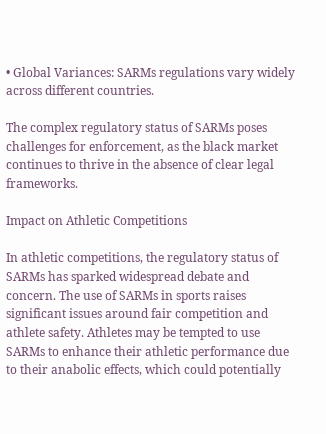• Global Variances: SARMs regulations vary widely across different countries.

The complex regulatory status of SARMs poses challenges for enforcement, as the black market continues to thrive in the absence of clear legal frameworks.

Impact on Athletic Competitions

In athletic competitions, the regulatory status of SARMs has sparked widespread debate and concern. The use of SARMs in sports raises significant issues around fair competition and athlete safety. Athletes may be tempted to use SARMs to enhance their athletic performance due to their anabolic effects, which could potentially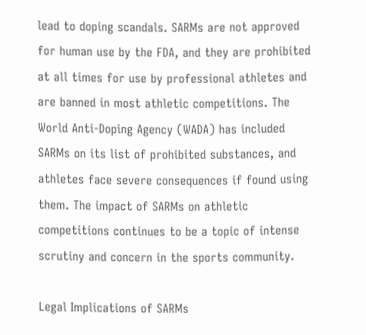lead to doping scandals. SARMs are not approved for human use by the FDA, and they are prohibited at all times for use by professional athletes and are banned in most athletic competitions. The World Anti-Doping Agency (WADA) has included SARMs on its list of prohibited substances, and athletes face severe consequences if found using them. The impact of SARMs on athletic competitions continues to be a topic of intense scrutiny and concern in the sports community.

Legal Implications of SARMs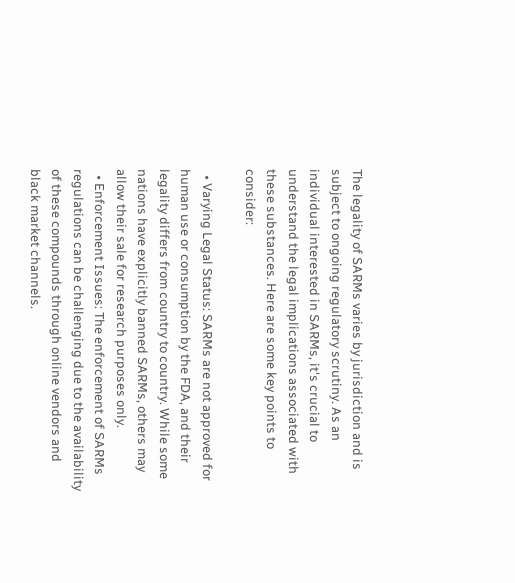The legality of SARMs varies by jurisdiction and is subject to ongoing regulatory scrutiny. As an individual interested in SARMs, it's crucial to understand the legal implications associated with these substances. Here are some key points to consider:

  • Varying Legal Status: SARMs are not approved for human use or consumption by the FDA, and their legality differs from country to country. While some nations have explicitly banned SARMs, others may allow their sale for research purposes only.
  • Enforcement Issues: The enforcement of SARMs regulations can be challenging due to the availability of these compounds through online vendors and black market channels.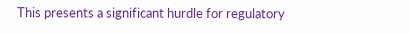This presents a significant hurdle for regulatory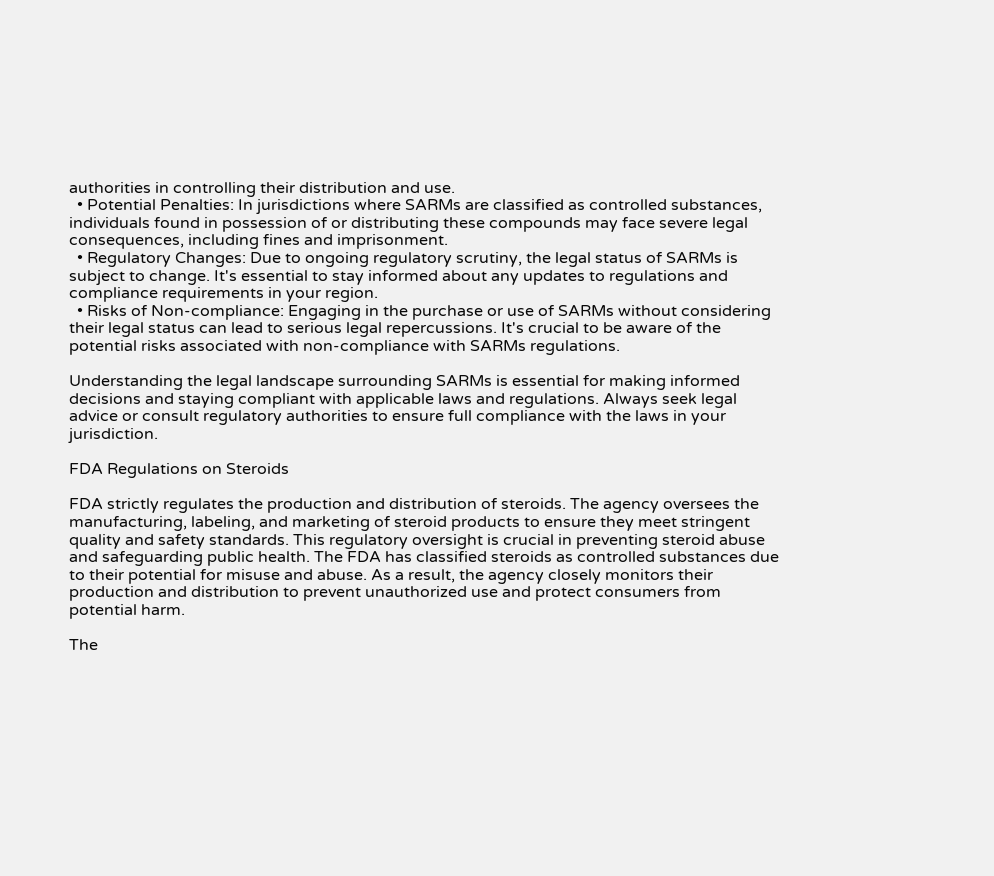authorities in controlling their distribution and use.
  • Potential Penalties: In jurisdictions where SARMs are classified as controlled substances, individuals found in possession of or distributing these compounds may face severe legal consequences, including fines and imprisonment.
  • Regulatory Changes: Due to ongoing regulatory scrutiny, the legal status of SARMs is subject to change. It's essential to stay informed about any updates to regulations and compliance requirements in your region.
  • Risks of Non-compliance: Engaging in the purchase or use of SARMs without considering their legal status can lead to serious legal repercussions. It's crucial to be aware of the potential risks associated with non-compliance with SARMs regulations.

Understanding the legal landscape surrounding SARMs is essential for making informed decisions and staying compliant with applicable laws and regulations. Always seek legal advice or consult regulatory authorities to ensure full compliance with the laws in your jurisdiction.

FDA Regulations on Steroids

FDA strictly regulates the production and distribution of steroids. The agency oversees the manufacturing, labeling, and marketing of steroid products to ensure they meet stringent quality and safety standards. This regulatory oversight is crucial in preventing steroid abuse and safeguarding public health. The FDA has classified steroids as controlled substances due to their potential for misuse and abuse. As a result, the agency closely monitors their production and distribution to prevent unauthorized use and protect consumers from potential harm.

The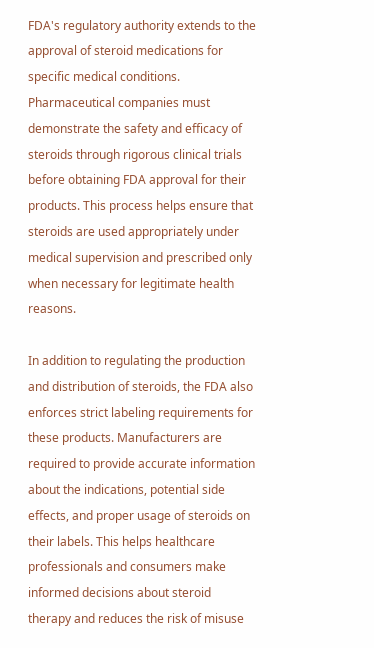FDA's regulatory authority extends to the approval of steroid medications for specific medical conditions. Pharmaceutical companies must demonstrate the safety and efficacy of steroids through rigorous clinical trials before obtaining FDA approval for their products. This process helps ensure that steroids are used appropriately under medical supervision and prescribed only when necessary for legitimate health reasons.

In addition to regulating the production and distribution of steroids, the FDA also enforces strict labeling requirements for these products. Manufacturers are required to provide accurate information about the indications, potential side effects, and proper usage of steroids on their labels. This helps healthcare professionals and consumers make informed decisions about steroid therapy and reduces the risk of misuse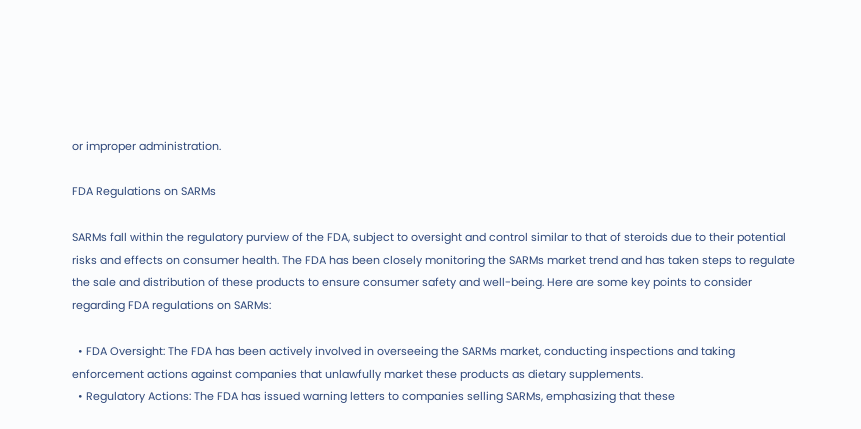or improper administration.

FDA Regulations on SARMs

SARMs fall within the regulatory purview of the FDA, subject to oversight and control similar to that of steroids due to their potential risks and effects on consumer health. The FDA has been closely monitoring the SARMs market trend and has taken steps to regulate the sale and distribution of these products to ensure consumer safety and well-being. Here are some key points to consider regarding FDA regulations on SARMs:

  • FDA Oversight: The FDA has been actively involved in overseeing the SARMs market, conducting inspections and taking enforcement actions against companies that unlawfully market these products as dietary supplements.
  • Regulatory Actions: The FDA has issued warning letters to companies selling SARMs, emphasizing that these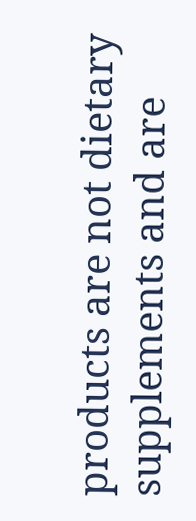products are not dietary supplements and are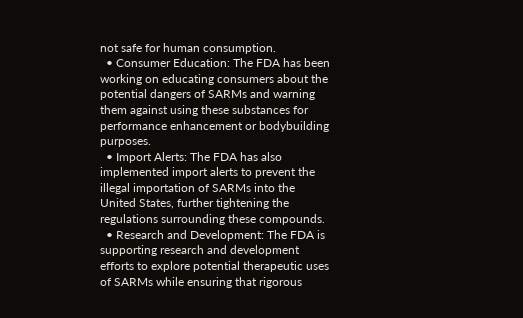not safe for human consumption.
  • Consumer Education: The FDA has been working on educating consumers about the potential dangers of SARMs and warning them against using these substances for performance enhancement or bodybuilding purposes.
  • Import Alerts: The FDA has also implemented import alerts to prevent the illegal importation of SARMs into the United States, further tightening the regulations surrounding these compounds.
  • Research and Development: The FDA is supporting research and development efforts to explore potential therapeutic uses of SARMs while ensuring that rigorous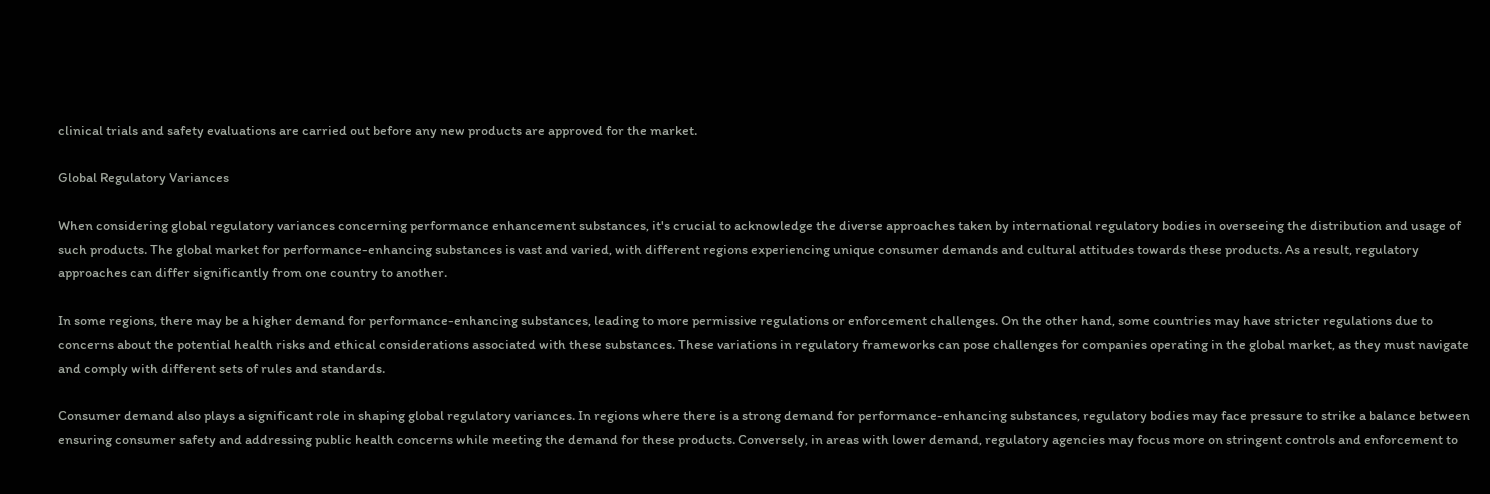clinical trials and safety evaluations are carried out before any new products are approved for the market.

Global Regulatory Variances

When considering global regulatory variances concerning performance enhancement substances, it's crucial to acknowledge the diverse approaches taken by international regulatory bodies in overseeing the distribution and usage of such products. The global market for performance-enhancing substances is vast and varied, with different regions experiencing unique consumer demands and cultural attitudes towards these products. As a result, regulatory approaches can differ significantly from one country to another.

In some regions, there may be a higher demand for performance-enhancing substances, leading to more permissive regulations or enforcement challenges. On the other hand, some countries may have stricter regulations due to concerns about the potential health risks and ethical considerations associated with these substances. These variations in regulatory frameworks can pose challenges for companies operating in the global market, as they must navigate and comply with different sets of rules and standards.

Consumer demand also plays a significant role in shaping global regulatory variances. In regions where there is a strong demand for performance-enhancing substances, regulatory bodies may face pressure to strike a balance between ensuring consumer safety and addressing public health concerns while meeting the demand for these products. Conversely, in areas with lower demand, regulatory agencies may focus more on stringent controls and enforcement to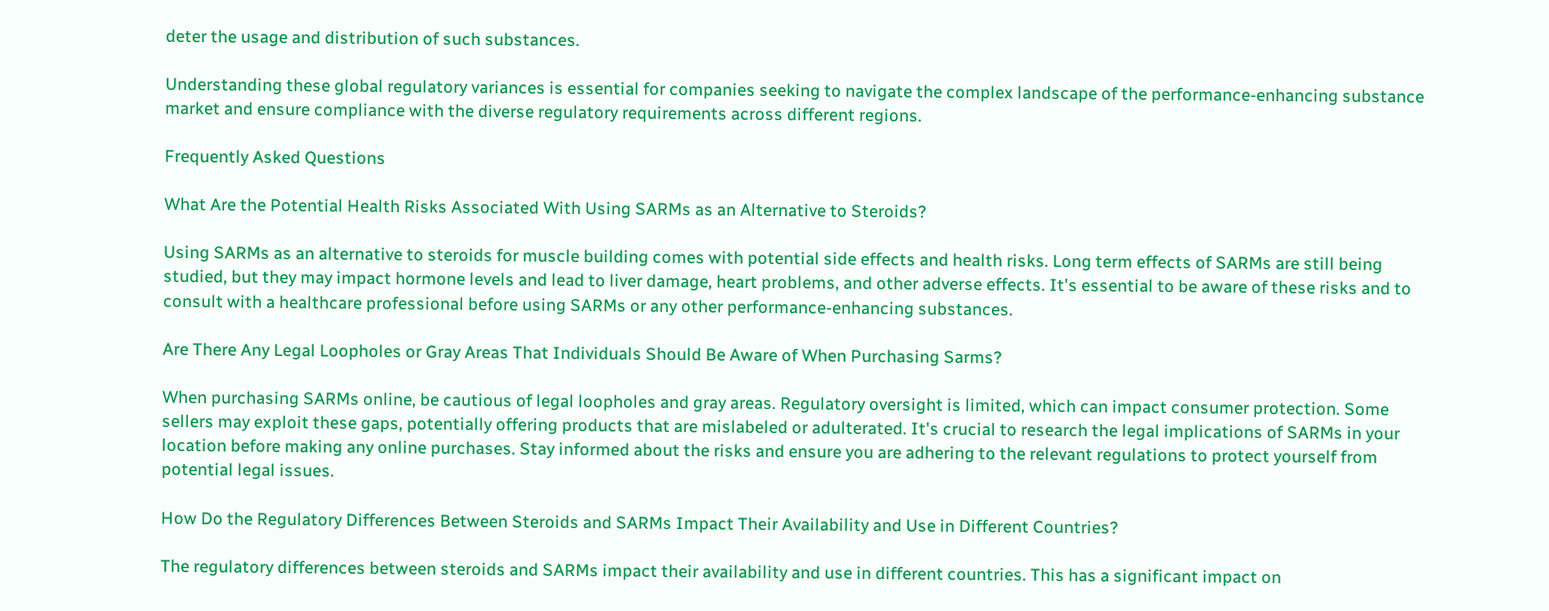deter the usage and distribution of such substances.

Understanding these global regulatory variances is essential for companies seeking to navigate the complex landscape of the performance-enhancing substance market and ensure compliance with the diverse regulatory requirements across different regions.

Frequently Asked Questions

What Are the Potential Health Risks Associated With Using SARMs as an Alternative to Steroids?

Using SARMs as an alternative to steroids for muscle building comes with potential side effects and health risks. Long term effects of SARMs are still being studied, but they may impact hormone levels and lead to liver damage, heart problems, and other adverse effects. It's essential to be aware of these risks and to consult with a healthcare professional before using SARMs or any other performance-enhancing substances.

Are There Any Legal Loopholes or Gray Areas That Individuals Should Be Aware of When Purchasing Sarms?

When purchasing SARMs online, be cautious of legal loopholes and gray areas. Regulatory oversight is limited, which can impact consumer protection. Some sellers may exploit these gaps, potentially offering products that are mislabeled or adulterated. It's crucial to research the legal implications of SARMs in your location before making any online purchases. Stay informed about the risks and ensure you are adhering to the relevant regulations to protect yourself from potential legal issues.

How Do the Regulatory Differences Between Steroids and SARMs Impact Their Availability and Use in Different Countries?

The regulatory differences between steroids and SARMs impact their availability and use in different countries. This has a significant impact on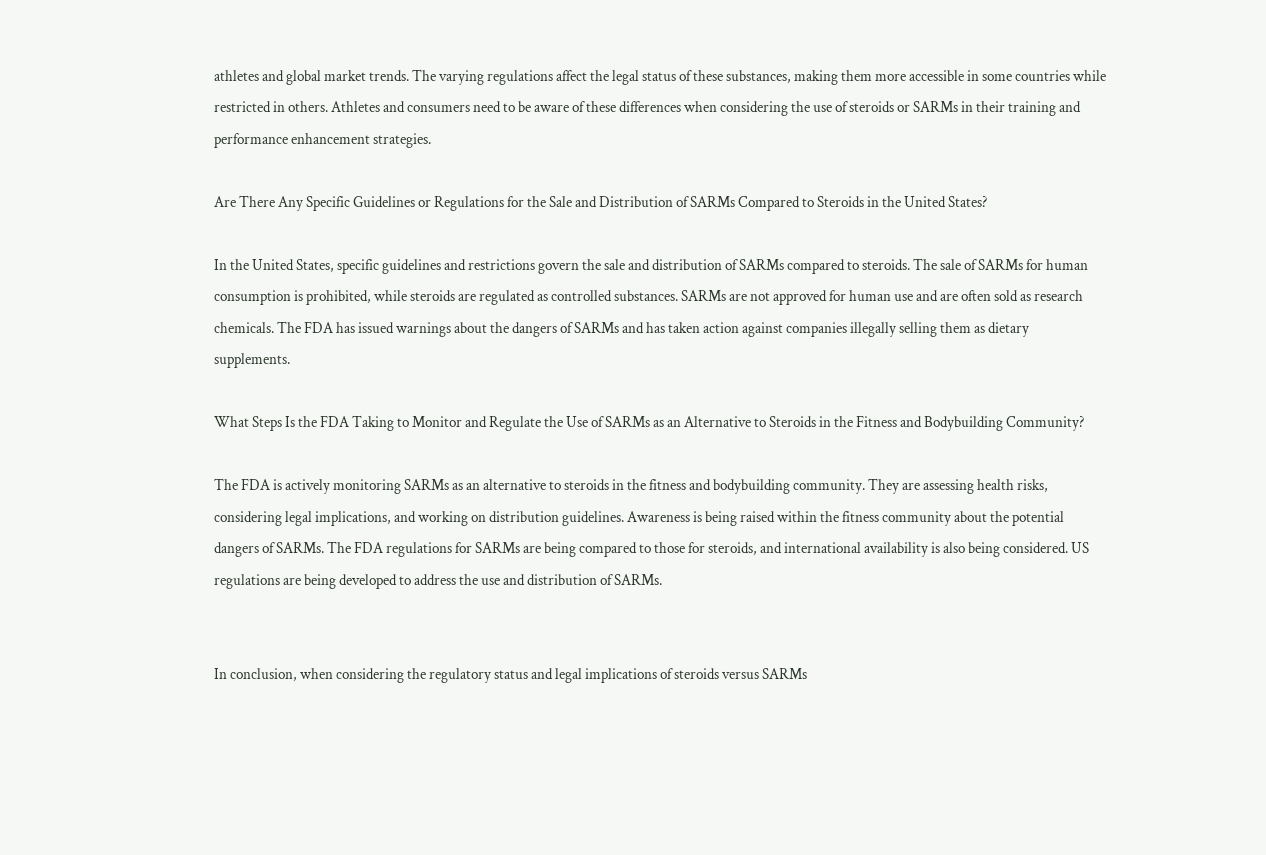athletes and global market trends. The varying regulations affect the legal status of these substances, making them more accessible in some countries while restricted in others. Athletes and consumers need to be aware of these differences when considering the use of steroids or SARMs in their training and performance enhancement strategies.

Are There Any Specific Guidelines or Regulations for the Sale and Distribution of SARMs Compared to Steroids in the United States?

In the United States, specific guidelines and restrictions govern the sale and distribution of SARMs compared to steroids. The sale of SARMs for human consumption is prohibited, while steroids are regulated as controlled substances. SARMs are not approved for human use and are often sold as research chemicals. The FDA has issued warnings about the dangers of SARMs and has taken action against companies illegally selling them as dietary supplements.

What Steps Is the FDA Taking to Monitor and Regulate the Use of SARMs as an Alternative to Steroids in the Fitness and Bodybuilding Community?

The FDA is actively monitoring SARMs as an alternative to steroids in the fitness and bodybuilding community. They are assessing health risks, considering legal implications, and working on distribution guidelines. Awareness is being raised within the fitness community about the potential dangers of SARMs. The FDA regulations for SARMs are being compared to those for steroids, and international availability is also being considered. US regulations are being developed to address the use and distribution of SARMs.


In conclusion, when considering the regulatory status and legal implications of steroids versus SARMs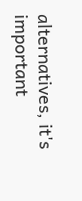alternatives, it's important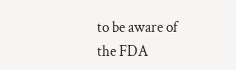to be aware of the FDA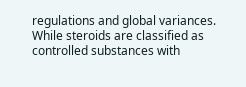regulations and global variances. While steroids are classified as controlled substances with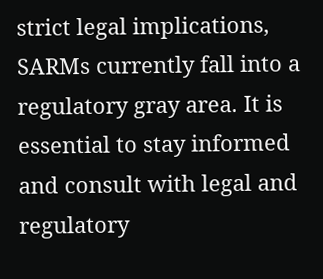strict legal implications, SARMs currently fall into a regulatory gray area. It is essential to stay informed and consult with legal and regulatory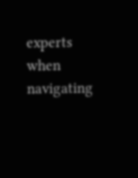experts when navigating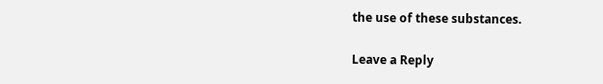the use of these substances.

Leave a Reply